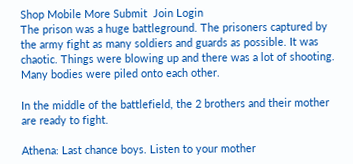Shop Mobile More Submit  Join Login
The prison was a huge battleground. The prisoners captured by the army fight as many soldiers and guards as possible. It was chaotic. Things were blowing up and there was a lot of shooting. Many bodies were piled onto each other.

In the middle of the battlefield, the 2 brothers and their mother are ready to fight.

Athena: Last chance boys. Listen to your mother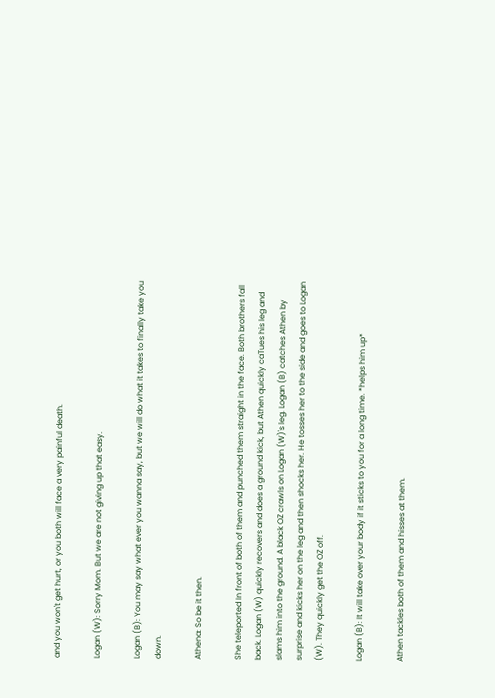and you won't get hurt, or you both will face a very painful death.

Logan (W): Sorry Mom. But we are not giving up that easy.

Logan (B): You may say what ever you wanna say, but we will do what it takes to finally take you down.

Athena: So be it then.

She teleported In front of both of them and punched them straight in the face. Both brothers fall back. Logan (W) quickly recovers and does a ground kick, but Athen quickly caTues his leg and slams him into the ground. A black OZ crawls on Logan (W)'s leg. Logan (B) catches Athen by surprise and kicks her on the leg and then shocks her. He tosses her to the side and goes to Logan (W). They quickly get the OZ off.

Logan (B): It will take over your body if it sticks to you for a long time. *helps him up*

Athen tackles both of them and hisses at them.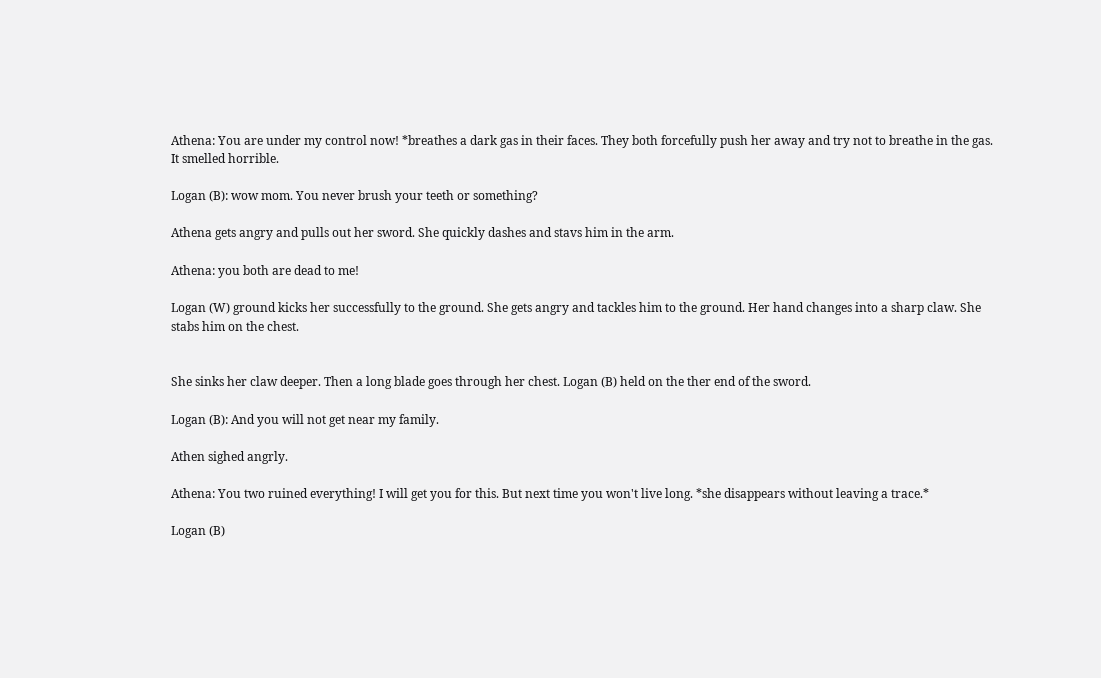Athena: You are under my control now! *breathes a dark gas in their faces. They both forcefully push her away and try not to breathe in the gas. It smelled horrible.

Logan (B): wow mom. You never brush your teeth or something?

Athena gets angry and pulls out her sword. She quickly dashes and stavs him in the arm.

Athena: you both are dead to me!

Logan (W) ground kicks her successfully to the ground. She gets angry and tackles him to the ground. Her hand changes into a sharp claw. She stabs him on the chest.


She sinks her claw deeper. Then a long blade goes through her chest. Logan (B) held on the ther end of the sword.

Logan (B): And you will not get near my family.

Athen sighed angrly.

Athena: You two ruined everything! I will get you for this. But next time you won't live long. *she disappears without leaving a trace.*

Logan (B)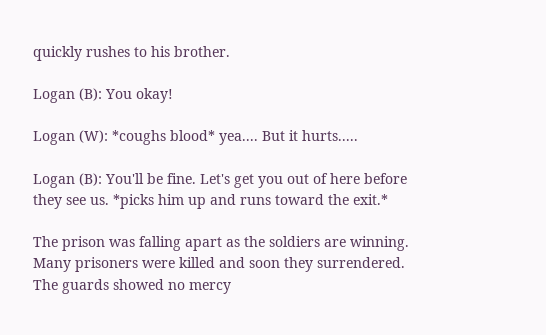quickly rushes to his brother.

Logan (B): You okay!

Logan (W): *coughs blood* yea.... But it hurts.....

Logan (B): You'll be fine. Let's get you out of here before they see us. *picks him up and runs toward the exit.*

The prison was falling apart as the soldiers are winning. Many prisoners were killed and soon they surrendered. The guards showed no mercy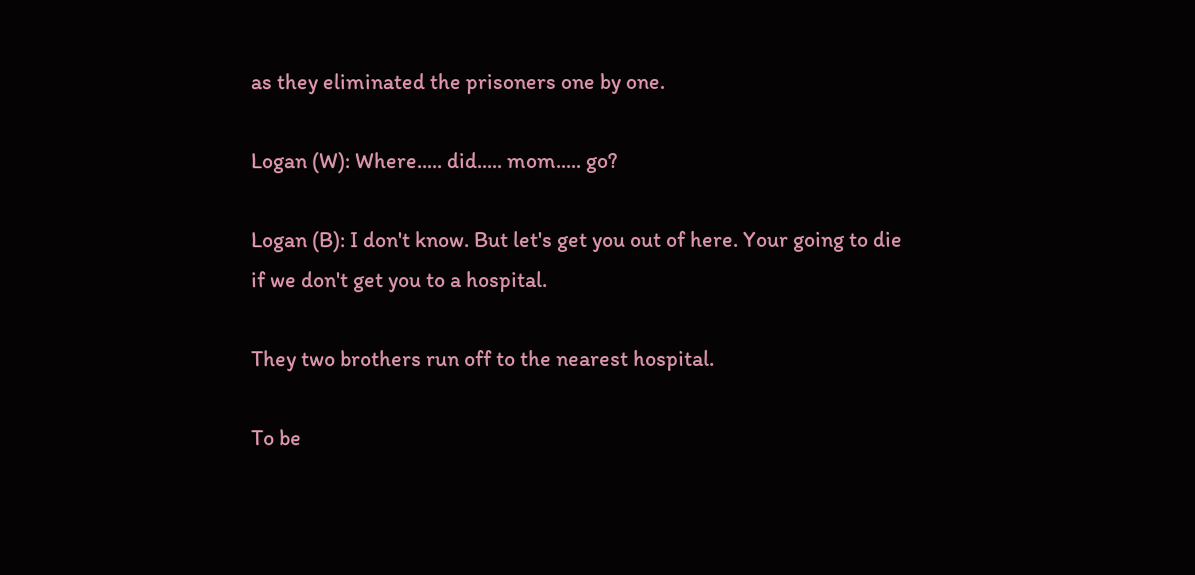as they eliminated the prisoners one by one.

Logan (W): Where..... did..... mom..... go?

Logan (B): I don't know. But let's get you out of here. Your going to die if we don't get you to a hospital.

They two brothers run off to the nearest hospital.

To be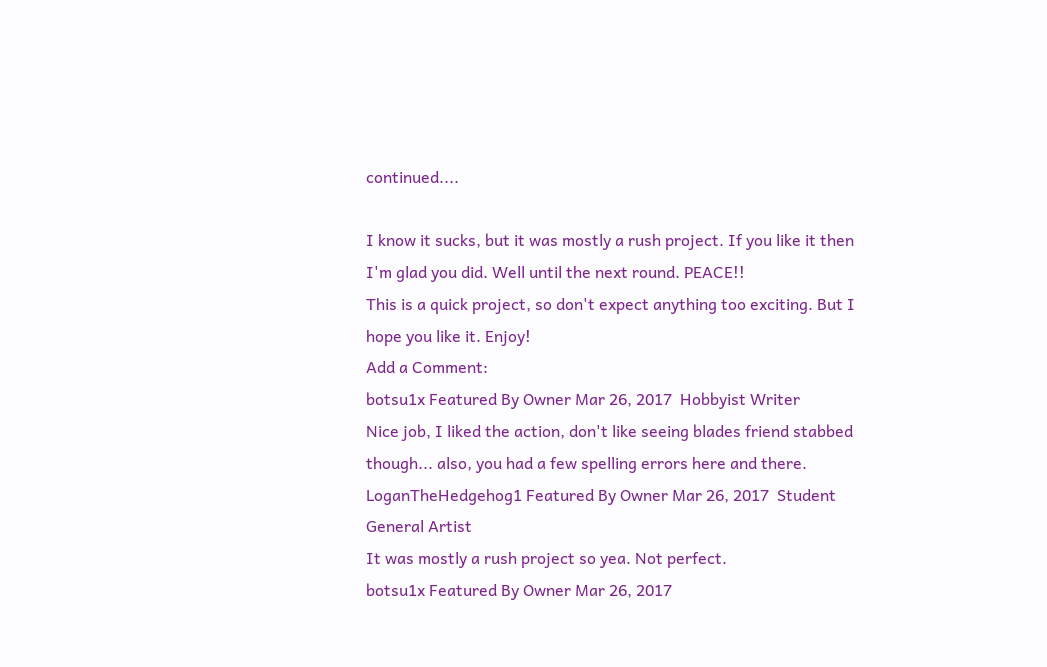continued....

I know it sucks, but it was mostly a rush project. If you like it then I'm glad you did. Well until the next round. PEACE!!
This is a quick project, so don't expect anything too exciting. But I hope you like it. Enjoy!
Add a Comment:
botsu1x Featured By Owner Mar 26, 2017  Hobbyist Writer
Nice job, I liked the action, don't like seeing blades friend stabbed though... also, you had a few spelling errors here and there.
LoganTheHedgehog1 Featured By Owner Mar 26, 2017  Student General Artist
It was mostly a rush project so yea. Not perfect.
botsu1x Featured By Owner Mar 26, 2017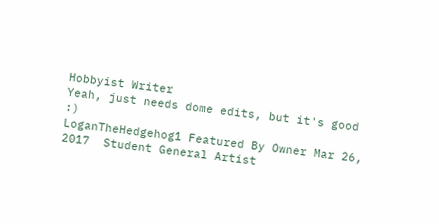Hobbyist Writer
Yeah, just needs dome edits, but it's good :)
LoganTheHedgehog1 Featured By Owner Mar 26, 2017  Student General Artist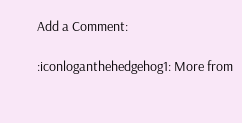Add a Comment:

:iconloganthehedgehog1: More from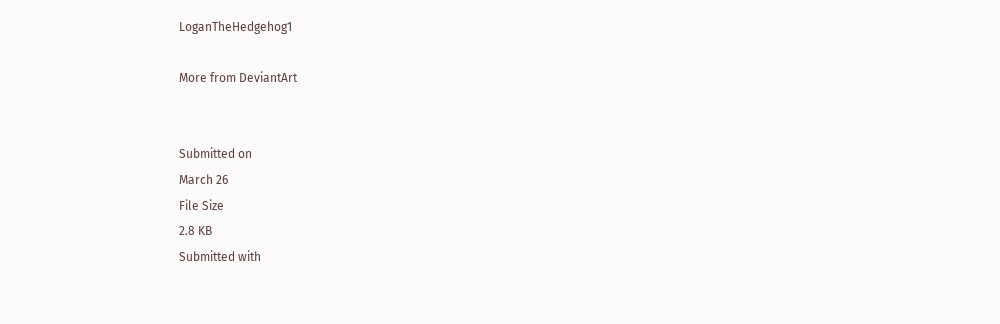LoganTheHedgehog1

More from DeviantArt


Submitted on
March 26
File Size
2.8 KB
Submitted with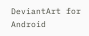DeviantArt for Android